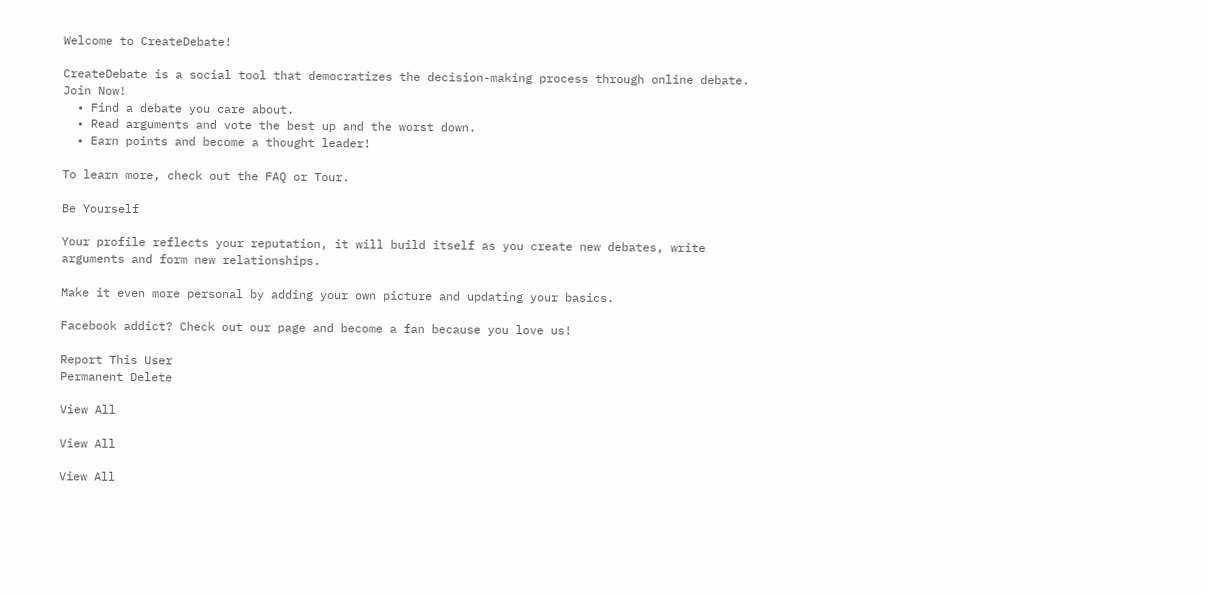Welcome to CreateDebate!

CreateDebate is a social tool that democratizes the decision-making process through online debate. Join Now!
  • Find a debate you care about.
  • Read arguments and vote the best up and the worst down.
  • Earn points and become a thought leader!

To learn more, check out the FAQ or Tour.

Be Yourself

Your profile reflects your reputation, it will build itself as you create new debates, write arguments and form new relationships.

Make it even more personal by adding your own picture and updating your basics.

Facebook addict? Check out our page and become a fan because you love us!

Report This User
Permanent Delete

View All

View All

View All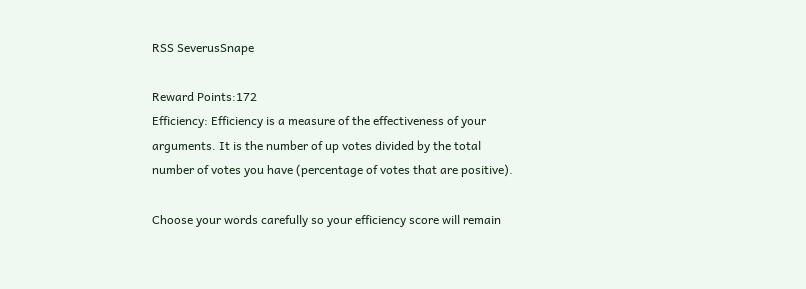RSS SeverusSnape

Reward Points:172
Efficiency: Efficiency is a measure of the effectiveness of your arguments. It is the number of up votes divided by the total number of votes you have (percentage of votes that are positive).

Choose your words carefully so your efficiency score will remain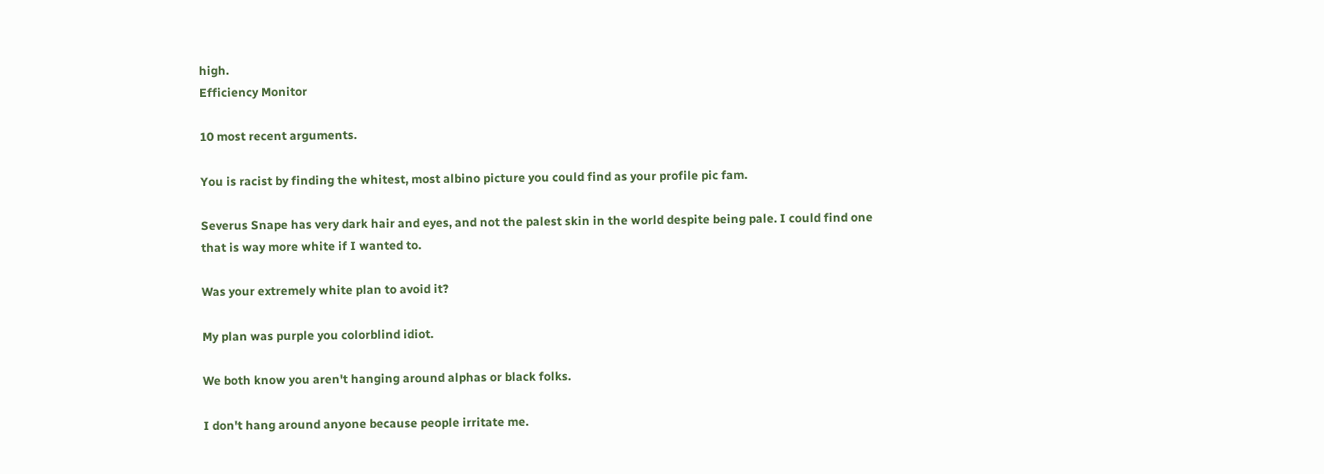high.
Efficiency Monitor

10 most recent arguments.

You is racist by finding the whitest, most albino picture you could find as your profile pic fam.

Severus Snape has very dark hair and eyes, and not the palest skin in the world despite being pale. I could find one that is way more white if I wanted to.

Was your extremely white plan to avoid it?

My plan was purple you colorblind idiot.

We both know you aren't hanging around alphas or black folks.

I don't hang around anyone because people irritate me.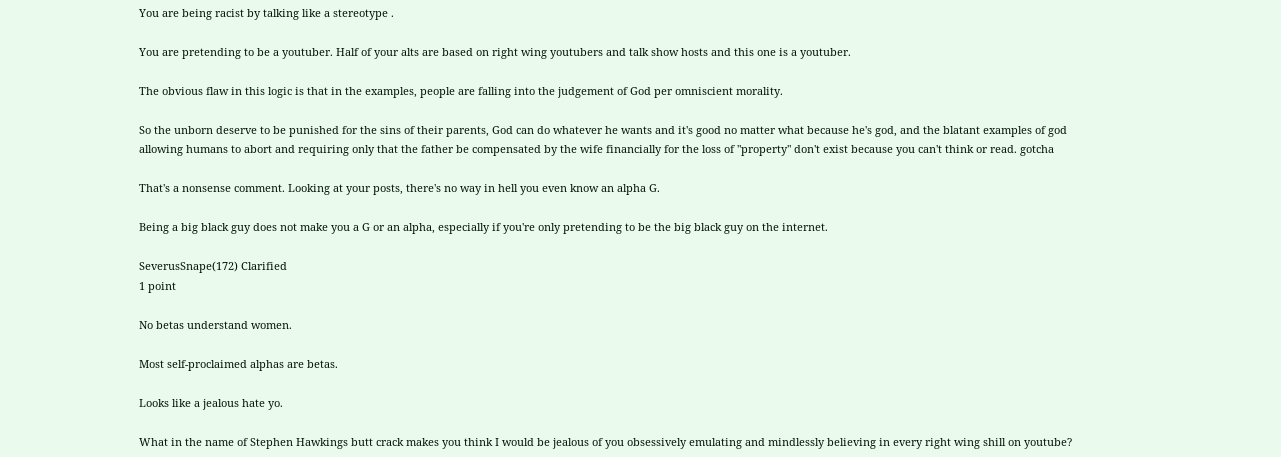You are being racist by talking like a stereotype .

You are pretending to be a youtuber. Half of your alts are based on right wing youtubers and talk show hosts and this one is a youtuber.

The obvious flaw in this logic is that in the examples, people are falling into the judgement of God per omniscient morality.

So the unborn deserve to be punished for the sins of their parents, God can do whatever he wants and it's good no matter what because he's god, and the blatant examples of god allowing humans to abort and requiring only that the father be compensated by the wife financially for the loss of "property" don't exist because you can't think or read. gotcha

That's a nonsense comment. Looking at your posts, there's no way in hell you even know an alpha G.

Being a big black guy does not make you a G or an alpha, especially if you're only pretending to be the big black guy on the internet.

SeverusSnape(172) Clarified
1 point

No betas understand women.

Most self-proclaimed alphas are betas.

Looks like a jealous hate yo.

What in the name of Stephen Hawkings butt crack makes you think I would be jealous of you obsessively emulating and mindlessly believing in every right wing shill on youtube?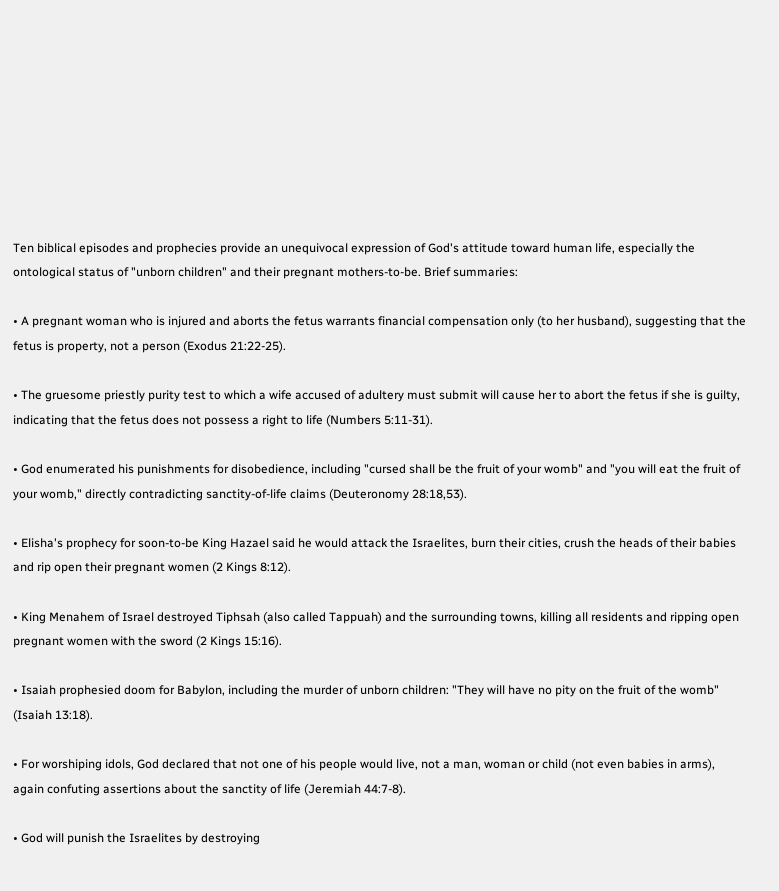Ten biblical episodes and prophecies provide an unequivocal expression of God's attitude toward human life, especially the ontological status of "unborn children" and their pregnant mothers-to-be. Brief summaries:

• A pregnant woman who is injured and aborts the fetus warrants financial compensation only (to her husband), suggesting that the fetus is property, not a person (Exodus 21:22-25).

• The gruesome priestly purity test to which a wife accused of adultery must submit will cause her to abort the fetus if she is guilty, indicating that the fetus does not possess a right to life (Numbers 5:11-31).

• God enumerated his punishments for disobedience, including "cursed shall be the fruit of your womb" and "you will eat the fruit of your womb," directly contradicting sanctity-of-life claims (Deuteronomy 28:18,53).

• Elisha's prophecy for soon-to-be King Hazael said he would attack the Israelites, burn their cities, crush the heads of their babies and rip open their pregnant women (2 Kings 8:12).

• King Menahem of Israel destroyed Tiphsah (also called Tappuah) and the surrounding towns, killing all residents and ripping open pregnant women with the sword (2 Kings 15:16).

• Isaiah prophesied doom for Babylon, including the murder of unborn children: "They will have no pity on the fruit of the womb" (Isaiah 13:18).

• For worshiping idols, God declared that not one of his people would live, not a man, woman or child (not even babies in arms), again confuting assertions about the sanctity of life (Jeremiah 44:7-8).

• God will punish the Israelites by destroying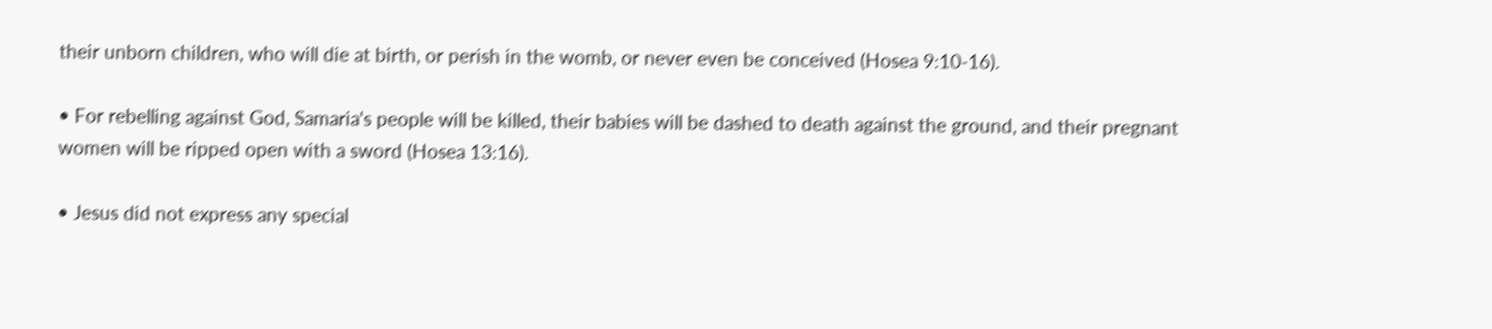their unborn children, who will die at birth, or perish in the womb, or never even be conceived (Hosea 9:10-16).

• For rebelling against God, Samaria's people will be killed, their babies will be dashed to death against the ground, and their pregnant women will be ripped open with a sword (Hosea 13:16).

• Jesus did not express any special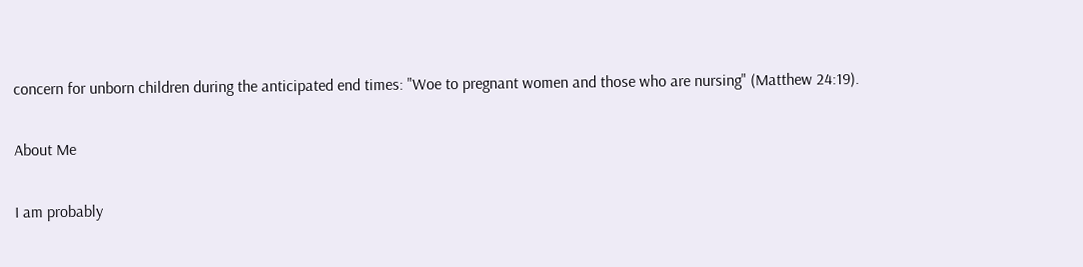concern for unborn children during the anticipated end times: "Woe to pregnant women and those who are nursing" (Matthew 24:19).

About Me

I am probably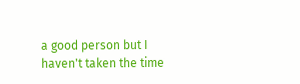a good person but I haven't taken the time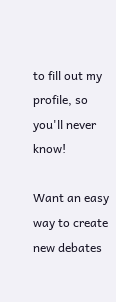to fill out my profile, so you'll never know!

Want an easy way to create new debates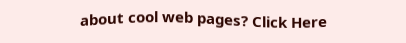about cool web pages? Click Here